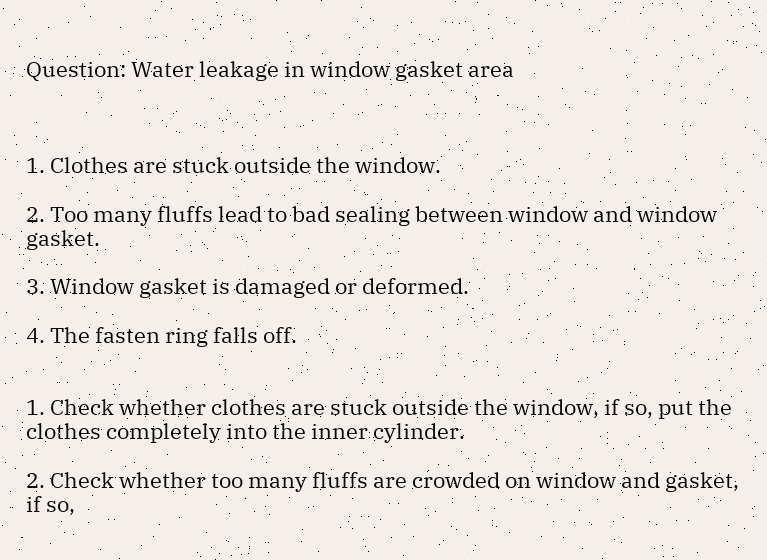Question: Water leakage in window gasket area



1. Clothes are stuck outside the window.

2. Too many fluffs lead to bad sealing between window and window gasket.

3. Window gasket is damaged or deformed.

4. The fasten ring falls off.


1. Check whether clothes are stuck outside the window, if so, put the clothes completely into the inner cylinder.

2. Check whether too many fluffs are crowded on window and gasket, if so,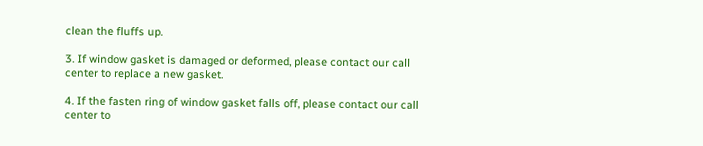clean the fluffs up.

3. If window gasket is damaged or deformed, please contact our call center to replace a new gasket.

4. If the fasten ring of window gasket falls off, please contact our call center to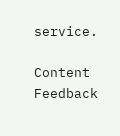service.

Content Feedback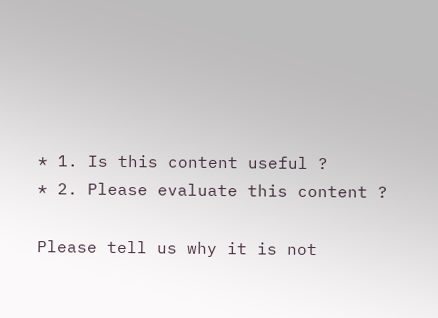* 1. Is this content useful ?
* 2. Please evaluate this content ?

Please tell us why it is not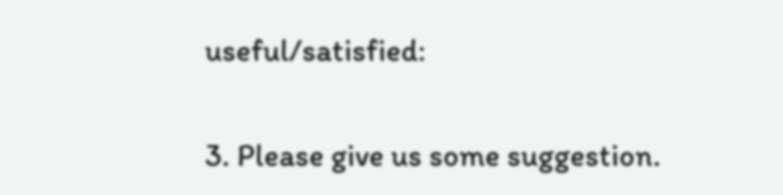useful/satisfied:

3. Please give us some suggestion.